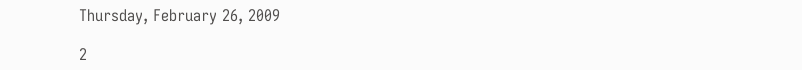Thursday, February 26, 2009

2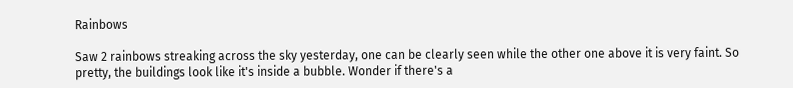Rainbows

Saw 2 rainbows streaking across the sky yesterday, one can be clearly seen while the other one above it is very faint. So pretty, the buildings look like it's inside a bubble. Wonder if there's a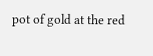pot of gold at the red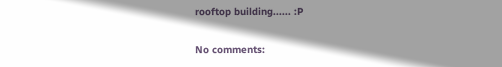rooftop building...... :P

No comments: